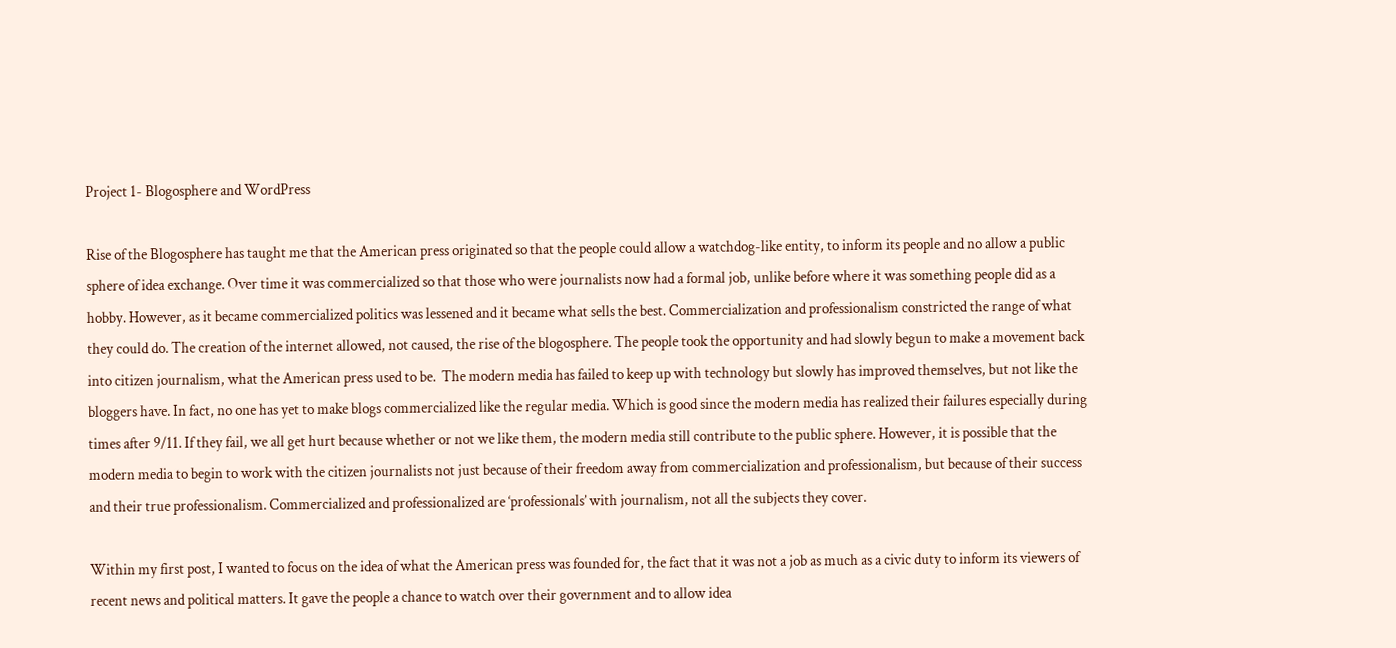Project 1- Blogosphere and WordPress

Rise of the Blogosphere has taught me that the American press originated so that the people could allow a watchdog-like entity, to inform its people and no allow a public sphere of idea exchange. Over time it was commercialized so that those who were journalists now had a formal job, unlike before where it was something people did as a hobby. However, as it became commercialized politics was lessened and it became what sells the best. Commercialization and professionalism constricted the range of what they could do. The creation of the internet allowed, not caused, the rise of the blogosphere. The people took the opportunity and had slowly begun to make a movement back into citizen journalism, what the American press used to be.  The modern media has failed to keep up with technology but slowly has improved themselves, but not like the bloggers have. In fact, no one has yet to make blogs commercialized like the regular media. Which is good since the modern media has realized their failures especially during times after 9/11. If they fail, we all get hurt because whether or not we like them, the modern media still contribute to the public sphere. However, it is possible that the modern media to begin to work with the citizen journalists not just because of their freedom away from commercialization and professionalism, but because of their success and their true professionalism. Commercialized and professionalized are ‘professionals’ with journalism, not all the subjects they cover.

Within my first post, I wanted to focus on the idea of what the American press was founded for, the fact that it was not a job as much as a civic duty to inform its viewers of recent news and political matters. It gave the people a chance to watch over their government and to allow idea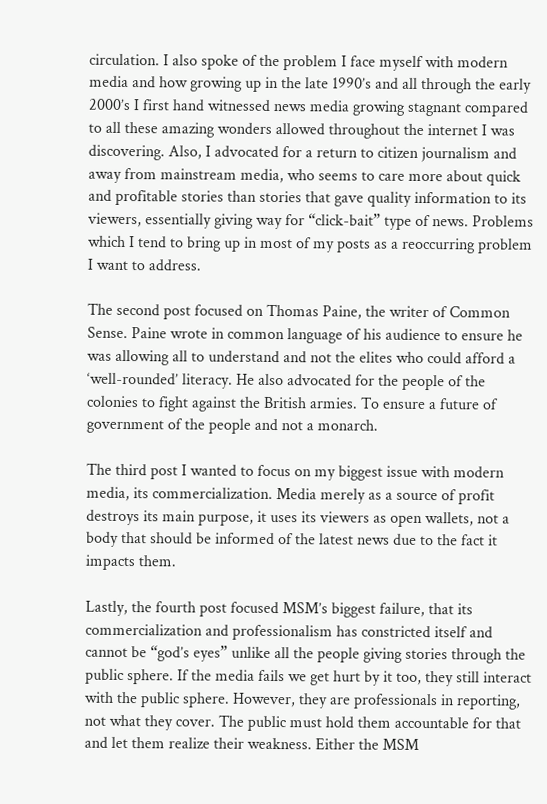circulation. I also spoke of the problem I face myself with modern media and how growing up in the late 1990’s and all through the early 2000’s I first hand witnessed news media growing stagnant compared to all these amazing wonders allowed throughout the internet I was discovering. Also, I advocated for a return to citizen journalism and away from mainstream media, who seems to care more about quick and profitable stories than stories that gave quality information to its viewers, essentially giving way for “click-bait” type of news. Problems which I tend to bring up in most of my posts as a reoccurring problem I want to address.

The second post focused on Thomas Paine, the writer of Common Sense. Paine wrote in common language of his audience to ensure he was allowing all to understand and not the elites who could afford a ‘well-rounded’ literacy. He also advocated for the people of the colonies to fight against the British armies. To ensure a future of government of the people and not a monarch.

The third post I wanted to focus on my biggest issue with modern media, its commercialization. Media merely as a source of profit destroys its main purpose, it uses its viewers as open wallets, not a body that should be informed of the latest news due to the fact it impacts them.

Lastly, the fourth post focused MSM’s biggest failure, that its commercialization and professionalism has constricted itself and cannot be “god’s eyes” unlike all the people giving stories through the public sphere. If the media fails we get hurt by it too, they still interact with the public sphere. However, they are professionals in reporting, not what they cover. The public must hold them accountable for that and let them realize their weakness. Either the MSM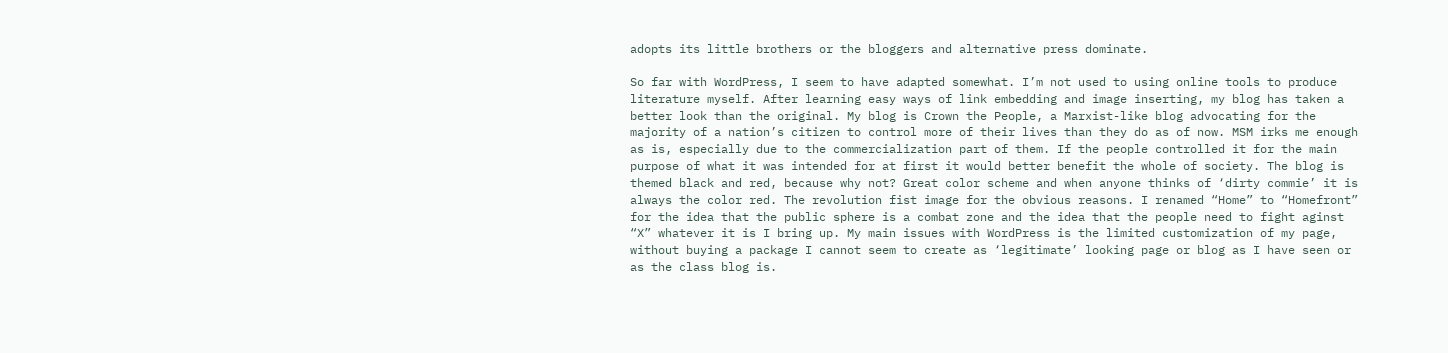adopts its little brothers or the bloggers and alternative press dominate.

So far with WordPress, I seem to have adapted somewhat. I’m not used to using online tools to produce literature myself. After learning easy ways of link embedding and image inserting, my blog has taken a better look than the original. My blog is Crown the People, a Marxist-like blog advocating for the majority of a nation’s citizen to control more of their lives than they do as of now. MSM irks me enough as is, especially due to the commercialization part of them. If the people controlled it for the main purpose of what it was intended for at first it would better benefit the whole of society. The blog is themed black and red, because why not? Great color scheme and when anyone thinks of ‘dirty commie’ it is always the color red. The revolution fist image for the obvious reasons. I renamed “Home” to “Homefront” for the idea that the public sphere is a combat zone and the idea that the people need to fight aginst “X” whatever it is I bring up. My main issues with WordPress is the limited customization of my page, without buying a package I cannot seem to create as ‘legitimate’ looking page or blog as I have seen or as the class blog is.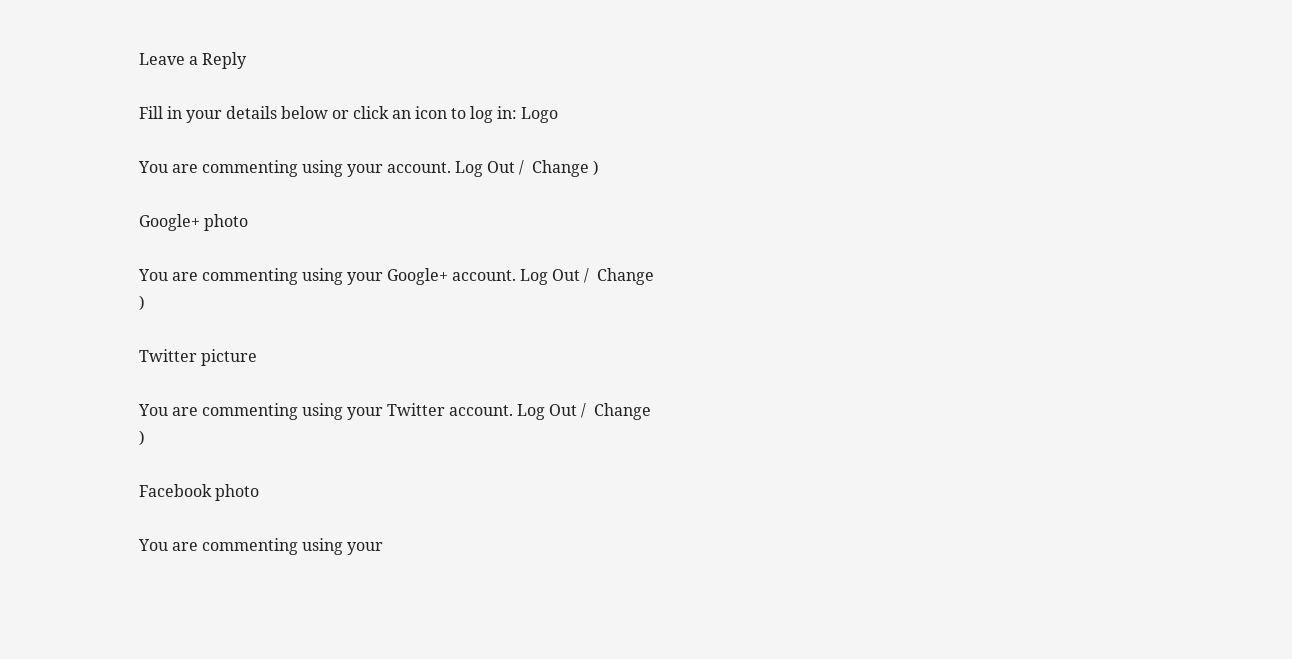Leave a Reply

Fill in your details below or click an icon to log in: Logo

You are commenting using your account. Log Out /  Change )

Google+ photo

You are commenting using your Google+ account. Log Out /  Change )

Twitter picture

You are commenting using your Twitter account. Log Out /  Change )

Facebook photo

You are commenting using your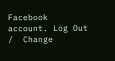Facebook account. Log Out /  Change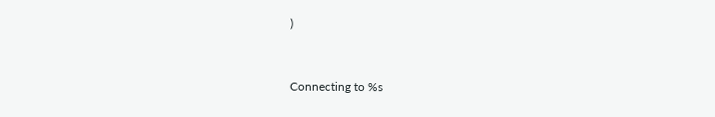)


Connecting to %s